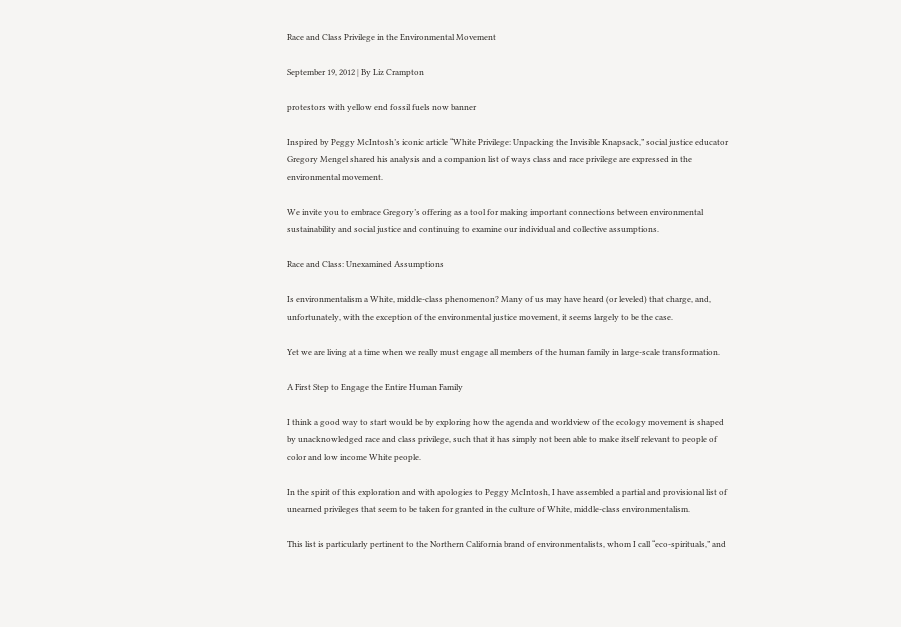Race and Class Privilege in the Environmental Movement

September 19, 2012 | By Liz Crampton

protestors with yellow end fossil fuels now banner

Inspired by Peggy McIntosh’s iconic article “White Privilege: Unpacking the Invisible Knapsack,” social justice educator Gregory Mengel shared his analysis and a companion list of ways class and race privilege are expressed in the environmental movement.

We invite you to embrace Gregory’s offering as a tool for making important connections between environmental sustainability and social justice and continuing to examine our individual and collective assumptions.

Race and Class: Unexamined Assumptions

Is environmentalism a White, middle-class phenomenon? Many of us may have heard (or leveled) that charge, and, unfortunately, with the exception of the environmental justice movement, it seems largely to be the case.

Yet we are living at a time when we really must engage all members of the human family in large-scale transformation.

A First Step to Engage the Entire Human Family

I think a good way to start would be by exploring how the agenda and worldview of the ecology movement is shaped by unacknowledged race and class privilege, such that it has simply not been able to make itself relevant to people of color and low income White people.

In the spirit of this exploration and with apologies to Peggy McIntosh, I have assembled a partial and provisional list of unearned privileges that seem to be taken for granted in the culture of White, middle-class environmentalism.

This list is particularly pertinent to the Northern California brand of environmentalists, whom I call “eco-spirituals,” and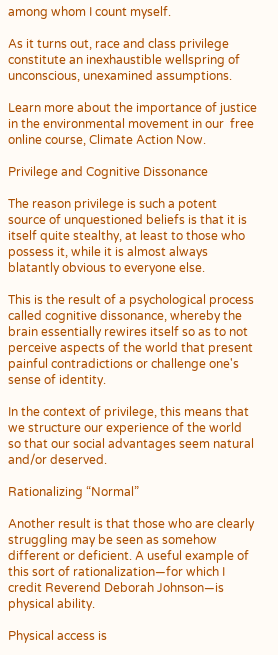among whom I count myself.

As it turns out, race and class privilege constitute an inexhaustible wellspring of unconscious, unexamined assumptions.

Learn more about the importance of justice in the environmental movement in our  free online course, Climate Action Now.

Privilege and Cognitive Dissonance

The reason privilege is such a potent source of unquestioned beliefs is that it is itself quite stealthy, at least to those who possess it, while it is almost always blatantly obvious to everyone else.

This is the result of a psychological process called cognitive dissonance, whereby the brain essentially rewires itself so as to not perceive aspects of the world that present painful contradictions or challenge one's sense of identity.

In the context of privilege, this means that we structure our experience of the world so that our social advantages seem natural and/or deserved.

Rationalizing “Normal”

Another result is that those who are clearly struggling may be seen as somehow different or deficient. A useful example of this sort of rationalization—for which I credit Reverend Deborah Johnson—is physical ability.

Physical access is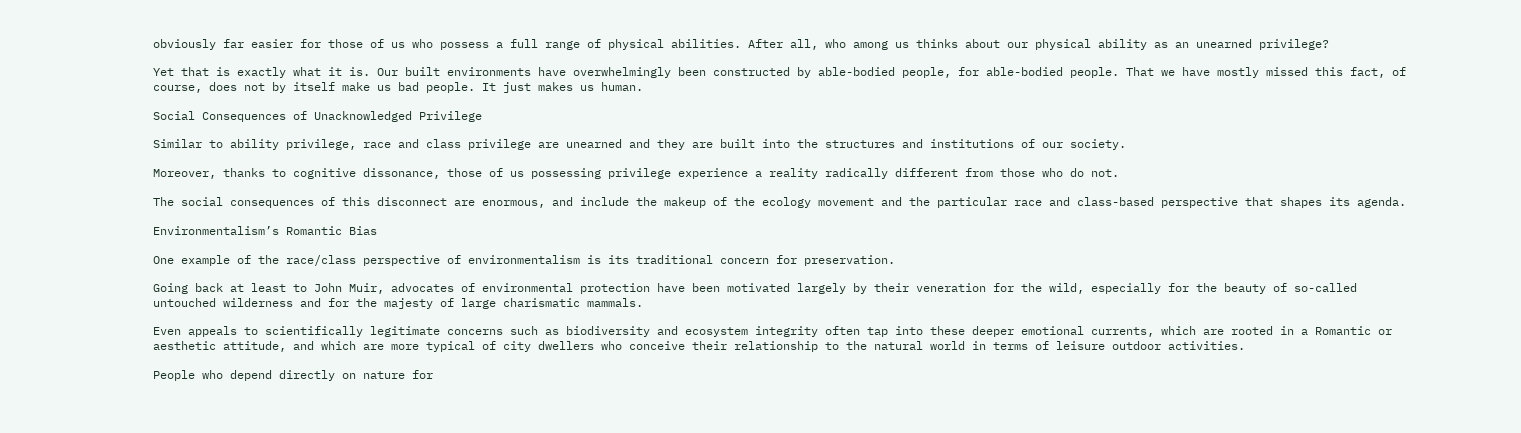obviously far easier for those of us who possess a full range of physical abilities. After all, who among us thinks about our physical ability as an unearned privilege?

Yet that is exactly what it is. Our built environments have overwhelmingly been constructed by able-bodied people, for able-bodied people. That we have mostly missed this fact, of course, does not by itself make us bad people. It just makes us human.

Social Consequences of Unacknowledged Privilege

Similar to ability privilege, race and class privilege are unearned and they are built into the structures and institutions of our society.

Moreover, thanks to cognitive dissonance, those of us possessing privilege experience a reality radically different from those who do not.

The social consequences of this disconnect are enormous, and include the makeup of the ecology movement and the particular race and class-based perspective that shapes its agenda.

Environmentalism’s Romantic Bias

One example of the race/class perspective of environmentalism is its traditional concern for preservation.

Going back at least to John Muir, advocates of environmental protection have been motivated largely by their veneration for the wild, especially for the beauty of so-called untouched wilderness and for the majesty of large charismatic mammals.

Even appeals to scientifically legitimate concerns such as biodiversity and ecosystem integrity often tap into these deeper emotional currents, which are rooted in a Romantic or aesthetic attitude, and which are more typical of city dwellers who conceive their relationship to the natural world in terms of leisure outdoor activities.

People who depend directly on nature for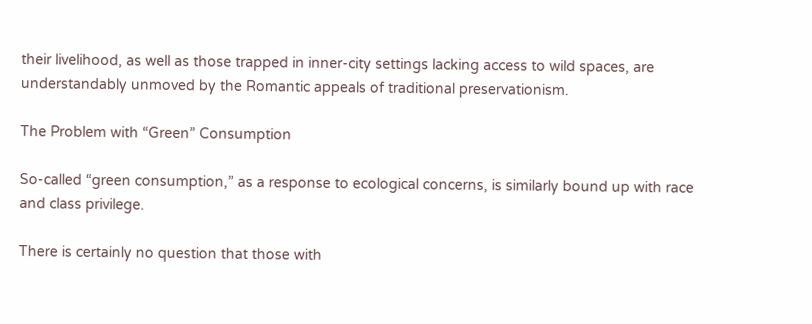their livelihood, as well as those trapped in inner-city settings lacking access to wild spaces, are understandably unmoved by the Romantic appeals of traditional preservationism.

The Problem with “Green” Consumption

So-called “green consumption,” as a response to ecological concerns, is similarly bound up with race and class privilege.

There is certainly no question that those with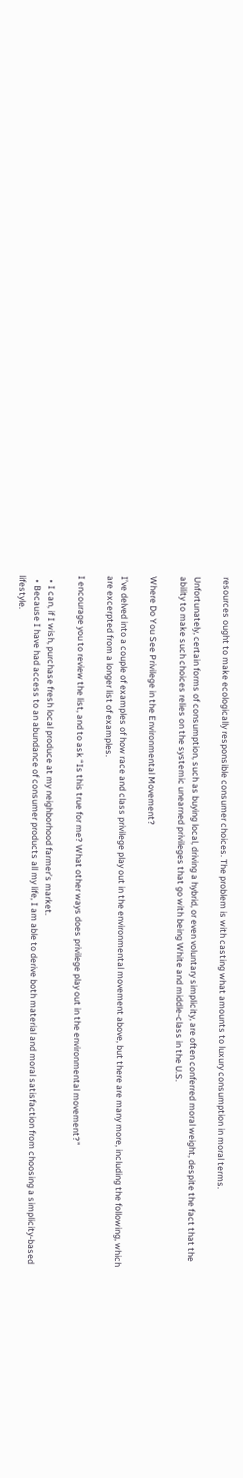resources ought to make ecologically responsible consumer choices. The problem is with casting what amounts to luxury consumption in moral terms.

Unfortunately, certain forms of consumption, such as buying local, driving a hybrid, or even voluntary simplicity, are often conferred moral weight, despite the fact that the ability to make such choices relies on the systemic unearned privileges that go with being White and middle-class in the U.S.

Where Do You See Privilege in the Environmental Movement?

I’ve delved into a couple of examples of how race and class privilege play out in the environmental movement above, but there are many more, including the following, which are excerpted from a longer list of examples.

I encourage you to review the list, and to ask “Is this true for me? What other ways does privilege play out in the environmental movement?”

  • I can, if I wish, purchase fresh local produce at my neighborhood farmer’s market.
  • Because I have had access to an abundance of consumer products all my life, I am able to derive both material and moral satisfaction from choosing a simplicity-based lifestyle.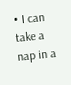• I can take a nap in a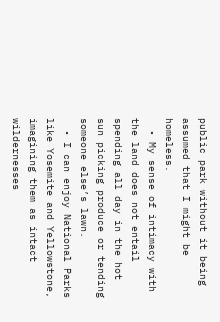public park without it being assumed that I might be homeless.
  • My sense of intimacy with the land does not entail spending all day in the hot sun picking produce or tending someone else’s lawn.
  • I can enjoy National Parks like Yosemite and Yellowstone, imagining them as intact wildernesses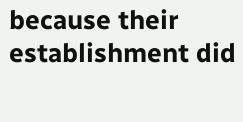because their establishment did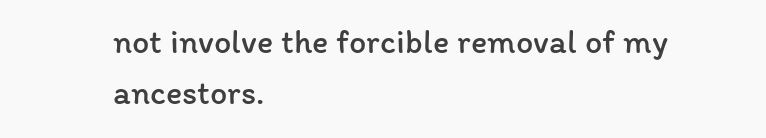not involve the forcible removal of my ancestors.